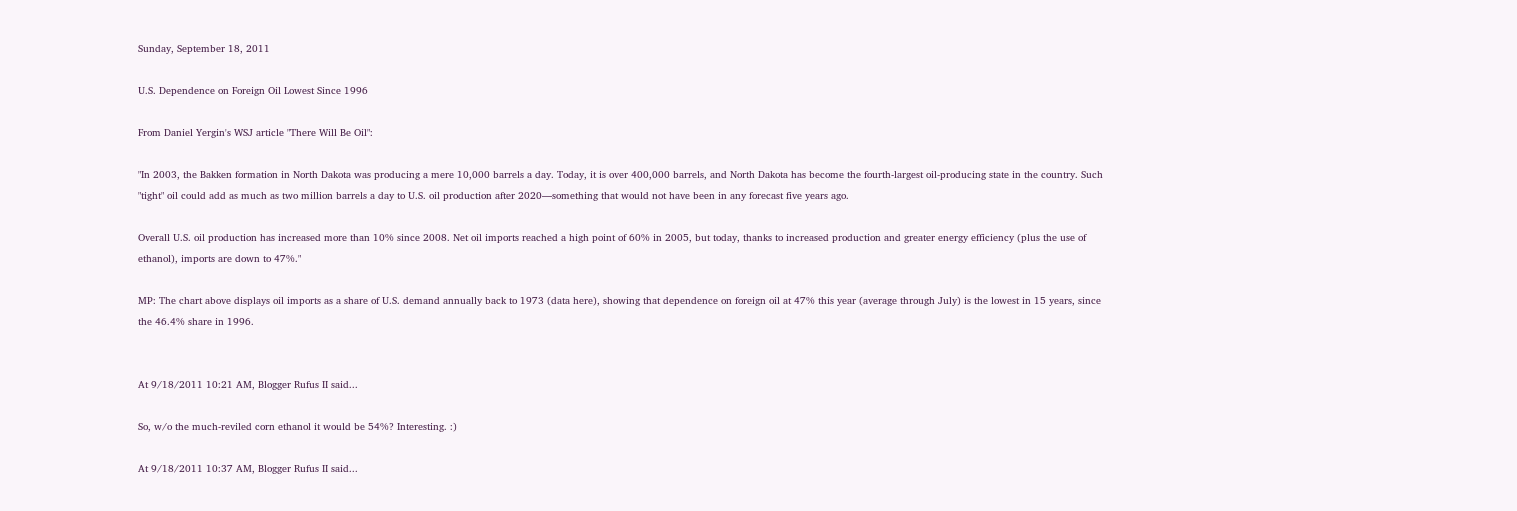Sunday, September 18, 2011

U.S. Dependence on Foreign Oil Lowest Since 1996

From Daniel Yergin's WSJ article "There Will Be Oil":

"In 2003, the Bakken formation in North Dakota was producing a mere 10,000 barrels a day. Today, it is over 400,000 barrels, and North Dakota has become the fourth-largest oil-producing state in the country. Such "tight" oil could add as much as two million barrels a day to U.S. oil production after 2020—something that would not have been in any forecast five years ago.

Overall U.S. oil production has increased more than 10% since 2008. Net oil imports reached a high point of 60% in 2005, but today, thanks to increased production and greater energy efficiency (plus the use of ethanol), imports are down to 47%."

MP: The chart above displays oil imports as a share of U.S. demand annually back to 1973 (data here), showing that dependence on foreign oil at 47% this year (average through July) is the lowest in 15 years, since the 46.4% share in 1996.


At 9/18/2011 10:21 AM, Blogger Rufus II said...

So, w/o the much-reviled corn ethanol it would be 54%? Interesting. :)

At 9/18/2011 10:37 AM, Blogger Rufus II said...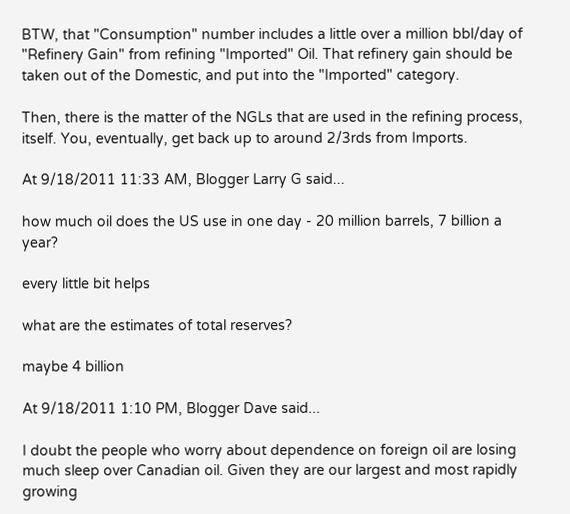BTW, that "Consumption" number includes a little over a million bbl/day of "Refinery Gain" from refining "Imported" Oil. That refinery gain should be taken out of the Domestic, and put into the "Imported" category.

Then, there is the matter of the NGLs that are used in the refining process, itself. You, eventually, get back up to around 2/3rds from Imports.

At 9/18/2011 11:33 AM, Blogger Larry G said...

how much oil does the US use in one day - 20 million barrels, 7 billion a year?

every little bit helps

what are the estimates of total reserves?

maybe 4 billion

At 9/18/2011 1:10 PM, Blogger Dave said...

I doubt the people who worry about dependence on foreign oil are losing much sleep over Canadian oil. Given they are our largest and most rapidly growing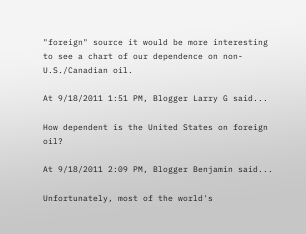"foreign" source it would be more interesting to see a chart of our dependence on non-U.S./Canadian oil.

At 9/18/2011 1:51 PM, Blogger Larry G said...

How dependent is the United States on foreign oil?

At 9/18/2011 2:09 PM, Blogger Benjamin said...

Unfortunately, most of the world's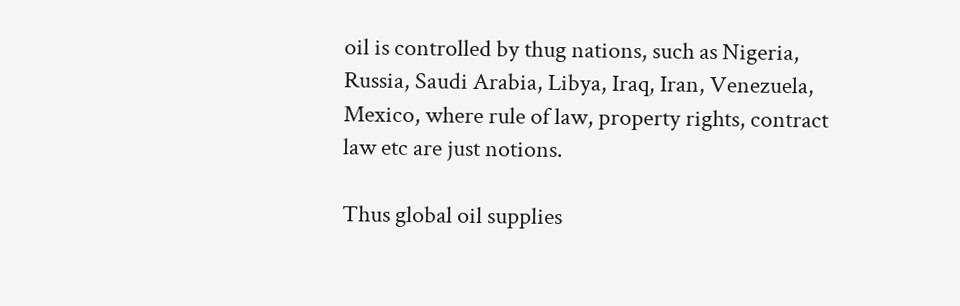oil is controlled by thug nations, such as Nigeria, Russia, Saudi Arabia, Libya, Iraq, Iran, Venezuela, Mexico, where rule of law, property rights, contract law etc are just notions.

Thus global oil supplies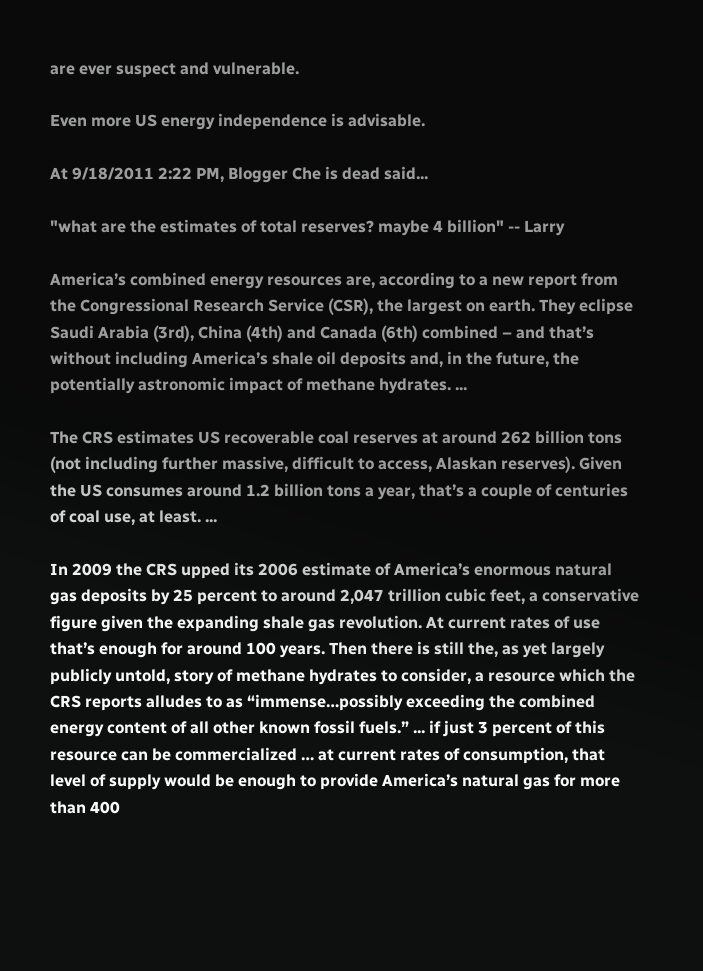are ever suspect and vulnerable.

Even more US energy independence is advisable.

At 9/18/2011 2:22 PM, Blogger Che is dead said...

"what are the estimates of total reserves? maybe 4 billion" -- Larry

America’s combined energy resources are, according to a new report from the Congressional Research Service (CSR), the largest on earth. They eclipse Saudi Arabia (3rd), China (4th) and Canada (6th) combined – and that’s without including America’s shale oil deposits and, in the future, the potentially astronomic impact of methane hydrates. ...

The CRS estimates US recoverable coal reserves at around 262 billion tons (not including further massive, difficult to access, Alaskan reserves). Given the US consumes around 1.2 billion tons a year, that’s a couple of centuries of coal use, at least. ...

In 2009 the CRS upped its 2006 estimate of America’s enormous natural gas deposits by 25 percent to around 2,047 trillion cubic feet, a conservative figure given the expanding shale gas revolution. At current rates of use that’s enough for around 100 years. Then there is still the, as yet largely publicly untold, story of methane hydrates to consider, a resource which the CRS reports alludes to as “immense…possibly exceeding the combined energy content of all other known fossil fuels.” ... if just 3 percent of this resource can be commercialized … at current rates of consumption, that level of supply would be enough to provide America’s natural gas for more than 400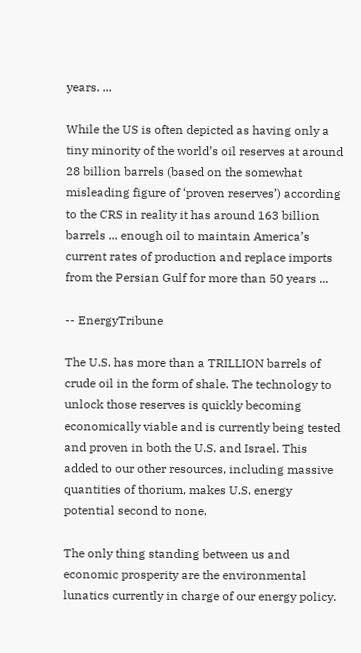years. ...

While the US is often depicted as having only a tiny minority of the world’s oil reserves at around 28 billion barrels (based on the somewhat misleading figure of ‘proven reserves’) according to the CRS in reality it has around 163 billion barrels ... enough oil to maintain America’s current rates of production and replace imports from the Persian Gulf for more than 50 years ...

-- EnergyTribune

The U.S. has more than a TRILLION barrels of crude oil in the form of shale. The technology to unlock those reserves is quickly becoming economically viable and is currently being tested and proven in both the U.S. and Israel. This added to our other resources, including massive quantities of thorium, makes U.S. energy potential second to none.

The only thing standing between us and economic prosperity are the environmental lunatics currently in charge of our energy policy.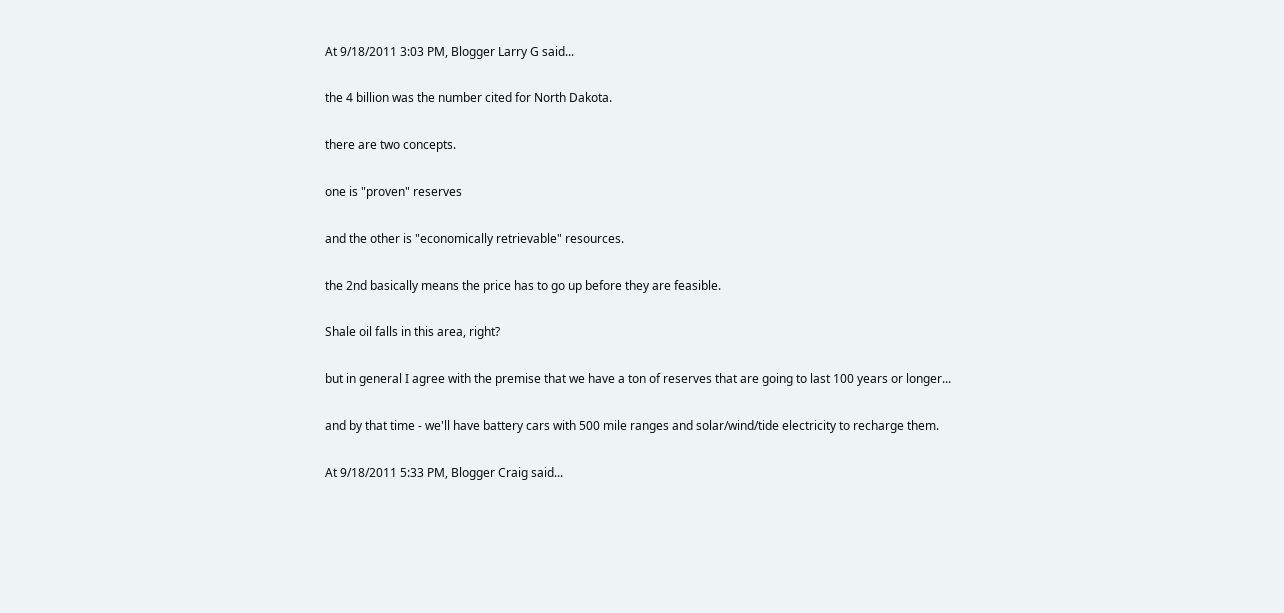At 9/18/2011 3:03 PM, Blogger Larry G said...

the 4 billion was the number cited for North Dakota.

there are two concepts.

one is "proven" reserves

and the other is "economically retrievable" resources.

the 2nd basically means the price has to go up before they are feasible.

Shale oil falls in this area, right?

but in general I agree with the premise that we have a ton of reserves that are going to last 100 years or longer...

and by that time - we'll have battery cars with 500 mile ranges and solar/wind/tide electricity to recharge them.

At 9/18/2011 5:33 PM, Blogger Craig said...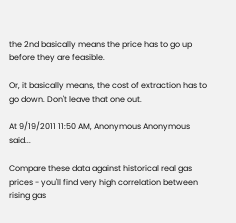the 2nd basically means the price has to go up before they are feasible.

Or, it basically means, the cost of extraction has to go down. Don't leave that one out.

At 9/19/2011 11:50 AM, Anonymous Anonymous said...

Compare these data against historical real gas prices - you'll find very high correlation between rising gas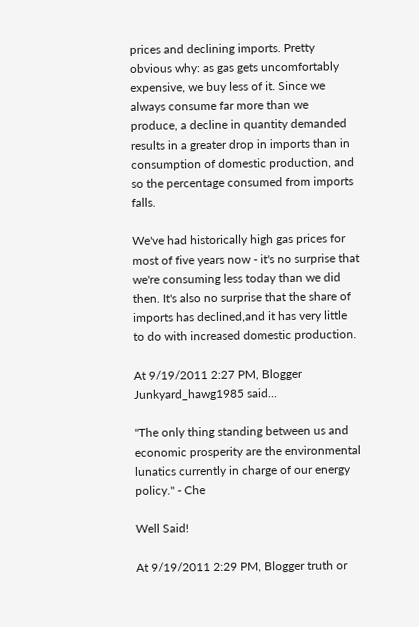prices and declining imports. Pretty obvious why: as gas gets uncomfortably expensive, we buy less of it. Since we always consume far more than we produce, a decline in quantity demanded results in a greater drop in imports than in consumption of domestic production, and so the percentage consumed from imports falls.

We've had historically high gas prices for most of five years now - it's no surprise that we're consuming less today than we did then. It's also no surprise that the share of imports has declined,and it has very little to do with increased domestic production.

At 9/19/2011 2:27 PM, Blogger Junkyard_hawg1985 said...

"The only thing standing between us and economic prosperity are the environmental lunatics currently in charge of our energy policy." - Che

Well Said!

At 9/19/2011 2:29 PM, Blogger truth or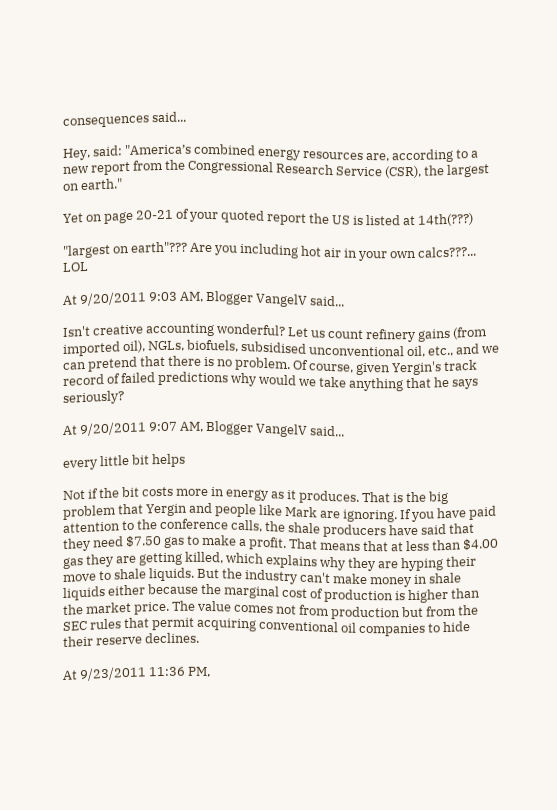consequences said...

Hey, said: "America’s combined energy resources are, according to a new report from the Congressional Research Service (CSR), the largest on earth."

Yet on page 20-21 of your quoted report the US is listed at 14th(???)

"largest on earth"??? Are you including hot air in your own calcs???... LOL

At 9/20/2011 9:03 AM, Blogger VangelV said...

Isn't creative accounting wonderful? Let us count refinery gains (from imported oil), NGLs, biofuels, subsidised unconventional oil, etc., and we can pretend that there is no problem. Of course, given Yergin's track record of failed predictions why would we take anything that he says seriously?

At 9/20/2011 9:07 AM, Blogger VangelV said...

every little bit helps

Not if the bit costs more in energy as it produces. That is the big problem that Yergin and people like Mark are ignoring. If you have paid attention to the conference calls, the shale producers have said that they need $7.50 gas to make a profit. That means that at less than $4.00 gas they are getting killed, which explains why they are hyping their move to shale liquids. But the industry can't make money in shale liquids either because the marginal cost of production is higher than the market price. The value comes not from production but from the SEC rules that permit acquiring conventional oil companies to hide their reserve declines.

At 9/23/2011 11:36 PM,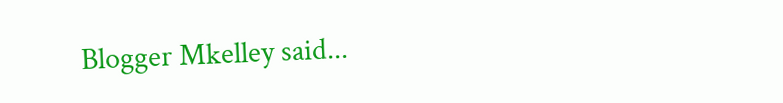Blogger Mkelley said...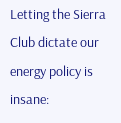Letting the Sierra Club dictate our energy policy is insane: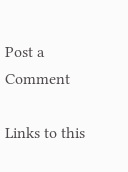Post a Comment

Links to this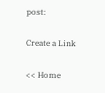post:

Create a Link

<< Home